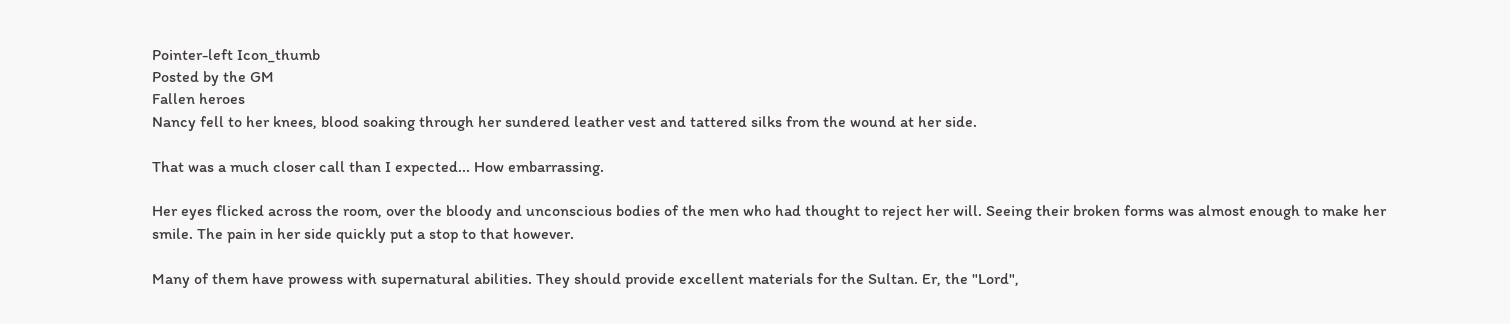Pointer-left Icon_thumb
Posted by the GM
Fallen heroes
Nancy fell to her knees, blood soaking through her sundered leather vest and tattered silks from the wound at her side.

That was a much closer call than I expected... How embarrassing.

Her eyes flicked across the room, over the bloody and unconscious bodies of the men who had thought to reject her will. Seeing their broken forms was almost enough to make her smile. The pain in her side quickly put a stop to that however.

Many of them have prowess with supernatural abilities. They should provide excellent materials for the Sultan. Er, the "Lord",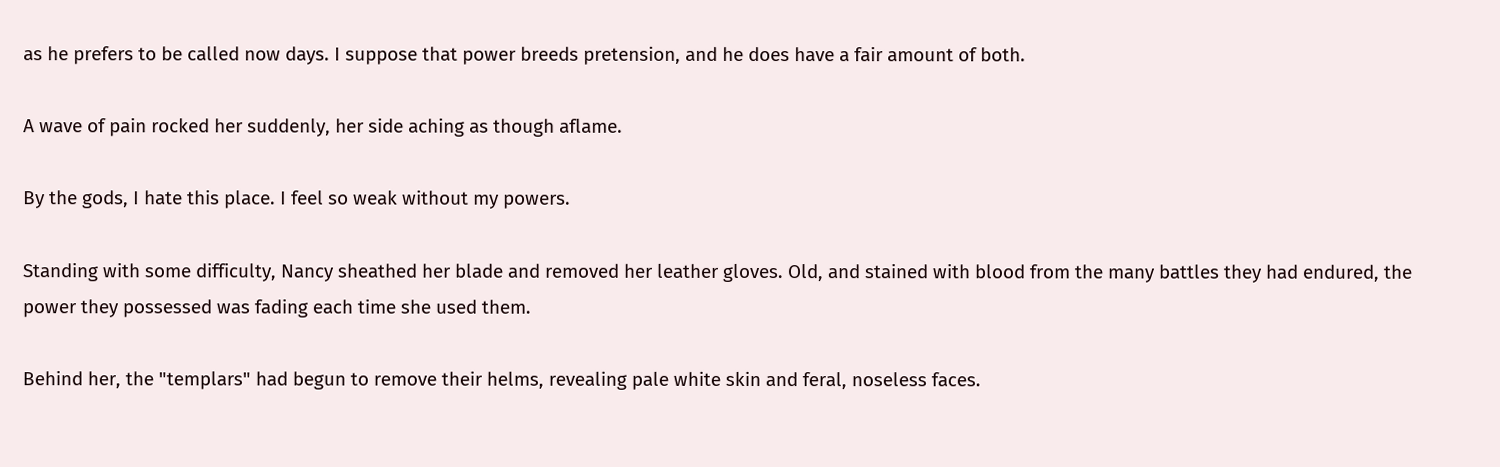as he prefers to be called now days. I suppose that power breeds pretension, and he does have a fair amount of both.

A wave of pain rocked her suddenly, her side aching as though aflame.

By the gods, I hate this place. I feel so weak without my powers.

Standing with some difficulty, Nancy sheathed her blade and removed her leather gloves. Old, and stained with blood from the many battles they had endured, the power they possessed was fading each time she used them.

Behind her, the "templars" had begun to remove their helms, revealing pale white skin and feral, noseless faces.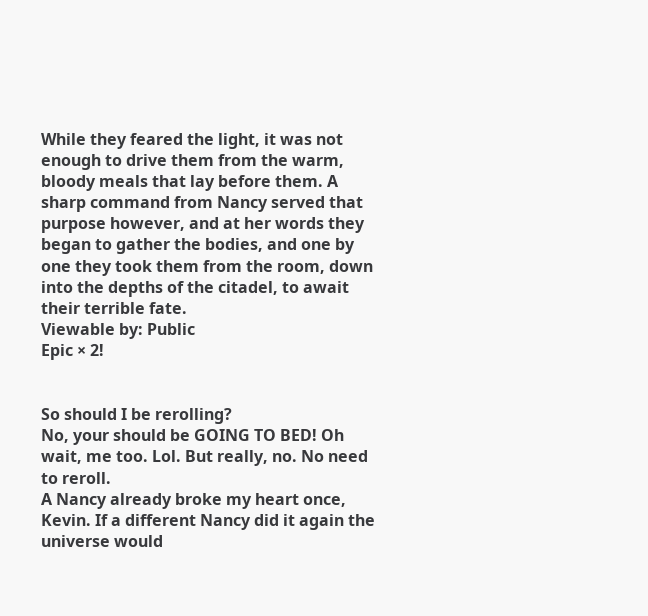While they feared the light, it was not enough to drive them from the warm, bloody meals that lay before them. A sharp command from Nancy served that purpose however, and at her words they began to gather the bodies, and one by one they took them from the room, down into the depths of the citadel, to await their terrible fate.
Viewable by: Public
Epic × 2!


So should I be rerolling?
No, your should be GOING TO BED! Oh wait, me too. Lol. But really, no. No need to reroll.
A Nancy already broke my heart once, Kevin. If a different Nancy did it again the universe would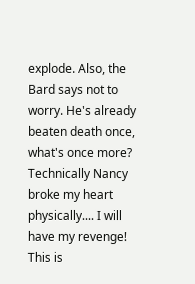explode. Also, the Bard says not to worry. He's already beaten death once, what's once more?
Technically Nancy broke my heart physically.... I will have my revenge!
This is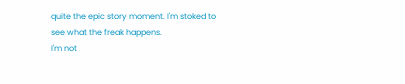quite the epic story moment. I'm stoked to see what the freak happens.
I'm not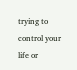trying to control your life or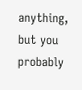anything, but you probably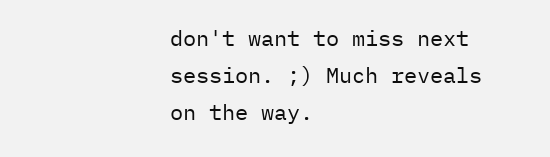don't want to miss next session. ;) Much reveals on the way.